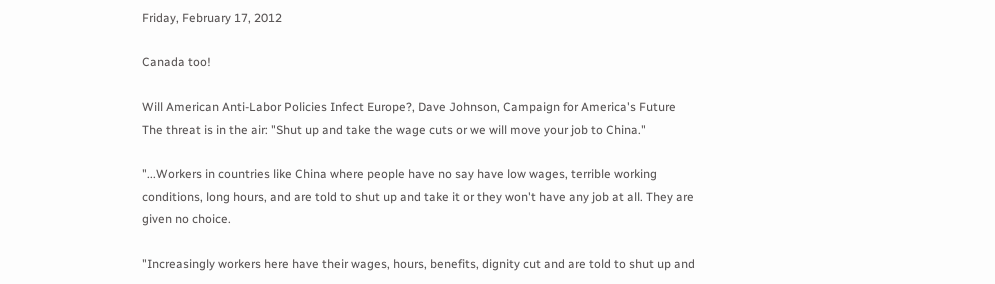Friday, February 17, 2012

Canada too!

Will American Anti-Labor Policies Infect Europe?, Dave Johnson, Campaign for America's Future
The threat is in the air: "Shut up and take the wage cuts or we will move your job to China."

"...Workers in countries like China where people have no say have low wages, terrible working conditions, long hours, and are told to shut up and take it or they won't have any job at all. They are given no choice.

"Increasingly workers here have their wages, hours, benefits, dignity cut and are told to shut up and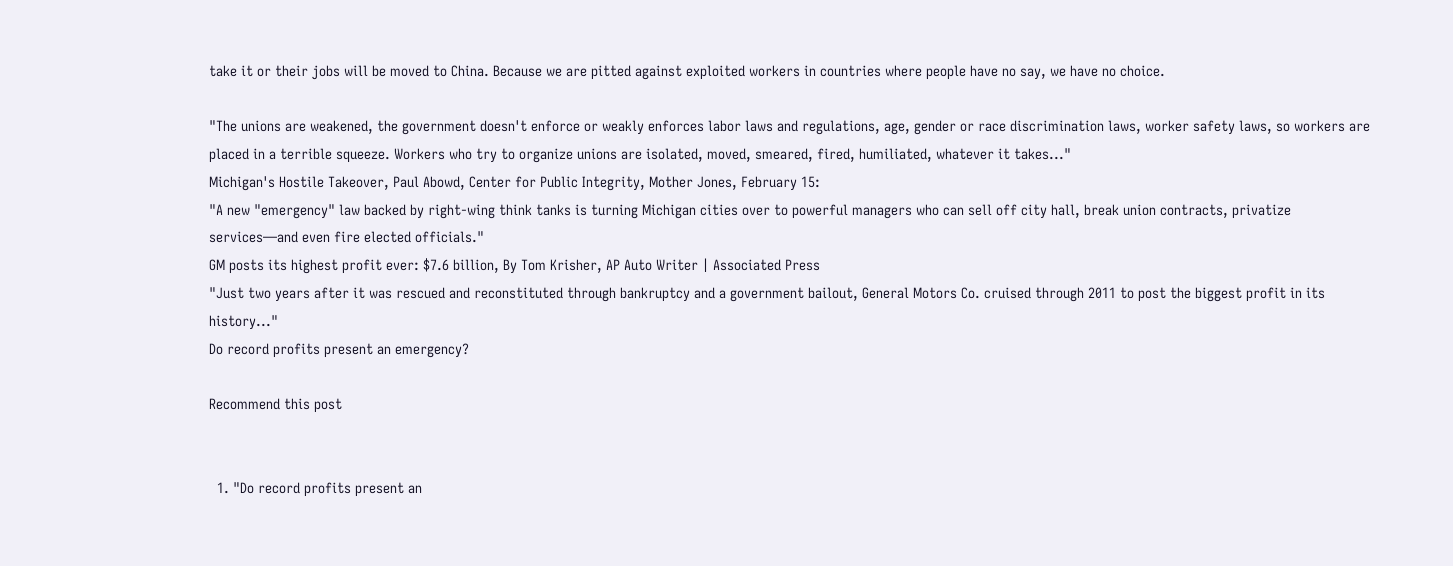take it or their jobs will be moved to China. Because we are pitted against exploited workers in countries where people have no say, we have no choice.

"The unions are weakened, the government doesn't enforce or weakly enforces labor laws and regulations, age, gender or race discrimination laws, worker safety laws, so workers are placed in a terrible squeeze. Workers who try to organize unions are isolated, moved, smeared, fired, humiliated, whatever it takes..."
Michigan's Hostile Takeover, Paul Abowd, Center for Public Integrity, Mother Jones, February 15:
"A new "emergency" law backed by right-wing think tanks is turning Michigan cities over to powerful managers who can sell off city hall, break union contracts, privatize services—and even fire elected officials."
GM posts its highest profit ever: $7.6 billion, By Tom Krisher, AP Auto Writer | Associated Press
"Just two years after it was rescued and reconstituted through bankruptcy and a government bailout, General Motors Co. cruised through 2011 to post the biggest profit in its history..."
Do record profits present an emergency?

Recommend this post


  1. "Do record profits present an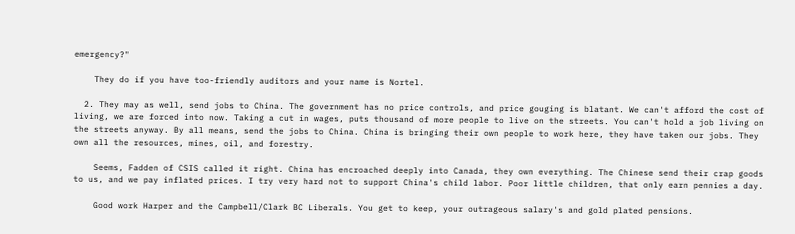emergency?"

    They do if you have too-friendly auditors and your name is Nortel.

  2. They may as well, send jobs to China. The government has no price controls, and price gouging is blatant. We can't afford the cost of living, we are forced into now. Taking a cut in wages, puts thousand of more people to live on the streets. You can't hold a job living on the streets anyway. By all means, send the jobs to China. China is bringing their own people to work here, they have taken our jobs. They own all the resources, mines, oil, and forestry.

    Seems, Fadden of CSIS called it right. China has encroached deeply into Canada, they own everything. The Chinese send their crap goods to us, and we pay inflated prices. I try very hard not to support China's child labor. Poor little children, that only earn pennies a day.

    Good work Harper and the Campbell/Clark BC Liberals. You get to keep, your outrageous salary's and gold plated pensions.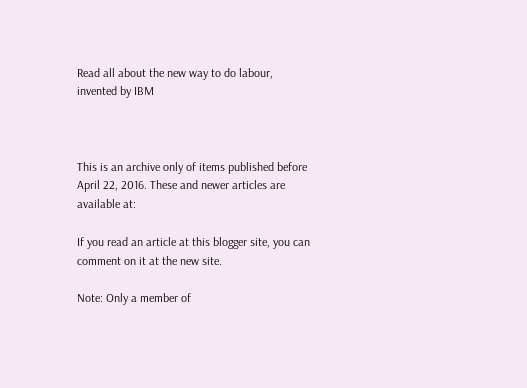Read all about the new way to do labour, invented by IBM



This is an archive only of items published before April 22, 2016. These and newer articles are available at:

If you read an article at this blogger site, you can comment on it at the new site.

Note: Only a member of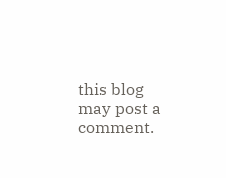this blog may post a comment.